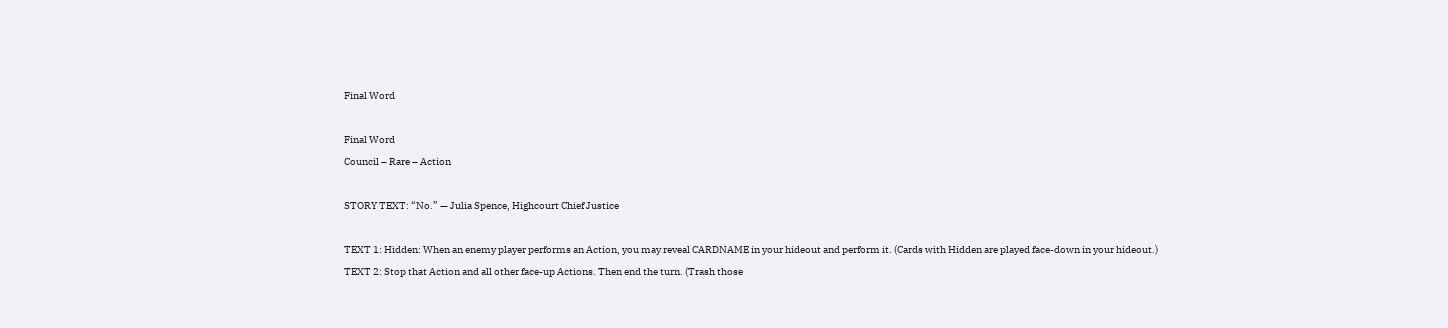Final Word

Final Word
Council – Rare – Action

STORY TEXT: “No.” — Julia Spence, Highcourt Chief Justice

TEXT 1: Hidden: When an enemy player performs an Action, you may reveal CARDNAME in your hideout and perform it. (Cards with Hidden are played face-down in your hideout.)
TEXT 2: Stop that Action and all other face-up Actions. Then end the turn. (Trash those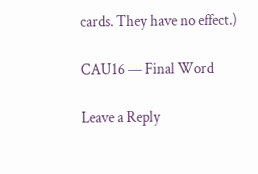cards. They have no effect.)

CAU16 — Final Word

Leave a Reply